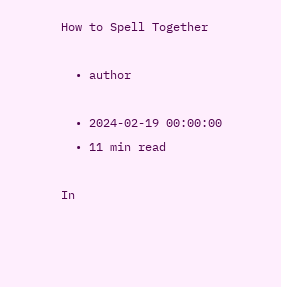How to Spell Together

  • author

  • 2024-02-19 00:00:00
  • 11 min read

In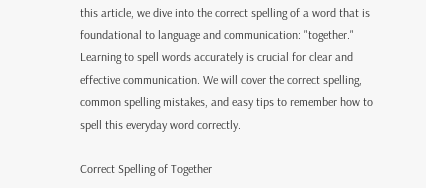this article, we dive into the correct spelling of a word that is foundational to language and communication: "together." Learning to spell words accurately is crucial for clear and effective communication. We will cover the correct spelling, common spelling mistakes, and easy tips to remember how to spell this everyday word correctly.

Correct Spelling of Together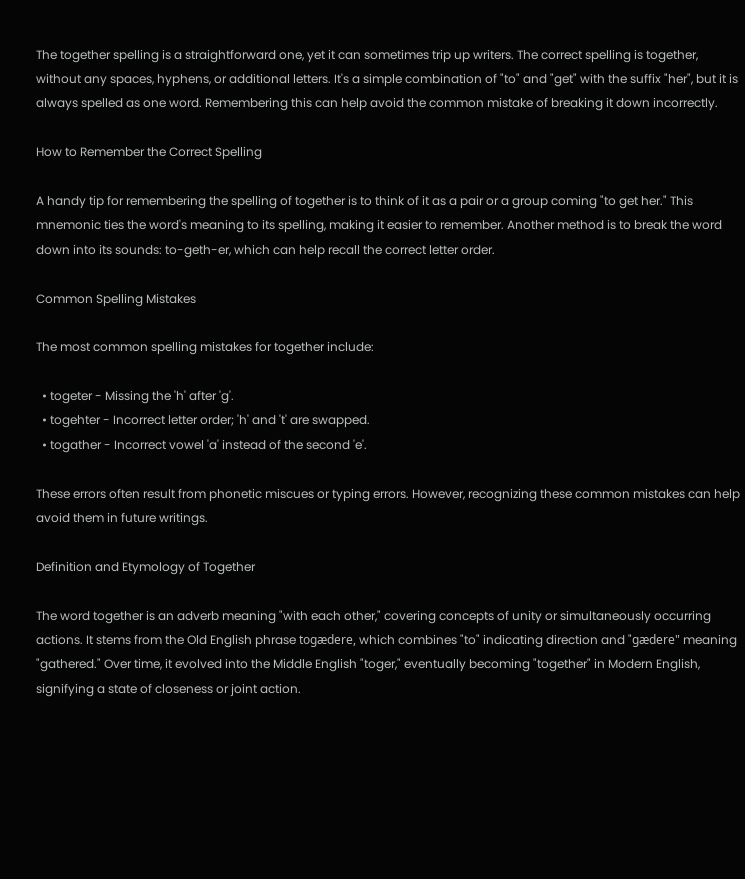The together spelling is a straightforward one, yet it can sometimes trip up writers. The correct spelling is together, without any spaces, hyphens, or additional letters. It's a simple combination of "to" and "get" with the suffix "her", but it is always spelled as one word. Remembering this can help avoid the common mistake of breaking it down incorrectly.

How to Remember the Correct Spelling

A handy tip for remembering the spelling of together is to think of it as a pair or a group coming "to get her." This mnemonic ties the word's meaning to its spelling, making it easier to remember. Another method is to break the word down into its sounds: to-geth-er, which can help recall the correct letter order.

Common Spelling Mistakes

The most common spelling mistakes for together include:

  • togeter - Missing the 'h' after 'g'.
  • togehter - Incorrect letter order; 'h' and 't' are swapped.
  • togather - Incorrect vowel 'a' instead of the second 'e'.

These errors often result from phonetic miscues or typing errors. However, recognizing these common mistakes can help avoid them in future writings.

Definition and Etymology of Together

The word together is an adverb meaning "with each other," covering concepts of unity or simultaneously occurring actions. It stems from the Old English phrase togædere, which combines "to" indicating direction and "gædere" meaning "gathered." Over time, it evolved into the Middle English "toger," eventually becoming "together" in Modern English, signifying a state of closeness or joint action.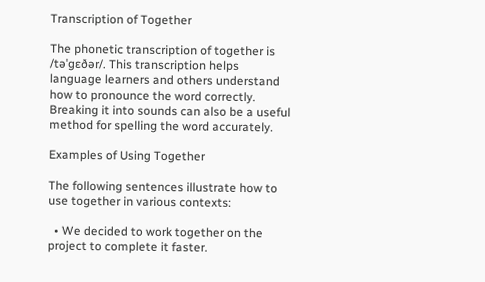Transcription of Together

The phonetic transcription of together is /təˈɡɛðər/. This transcription helps language learners and others understand how to pronounce the word correctly. Breaking it into sounds can also be a useful method for spelling the word accurately.

Examples of Using Together

The following sentences illustrate how to use together in various contexts:

  • We decided to work together on the project to complete it faster.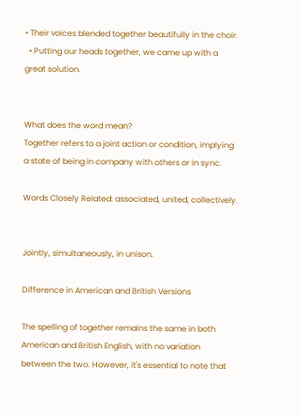• Their voices blended together beautifully in the choir.
  • Putting our heads together, we came up with a great solution.


What does the word mean?
Together refers to a joint action or condition, implying a state of being in company with others or in sync.

Words Closely Related: associated, united, collectively.


Jointly, simultaneously, in unison.

Difference in American and British Versions

The spelling of together remains the same in both American and British English, with no variation between the two. However, it's essential to note that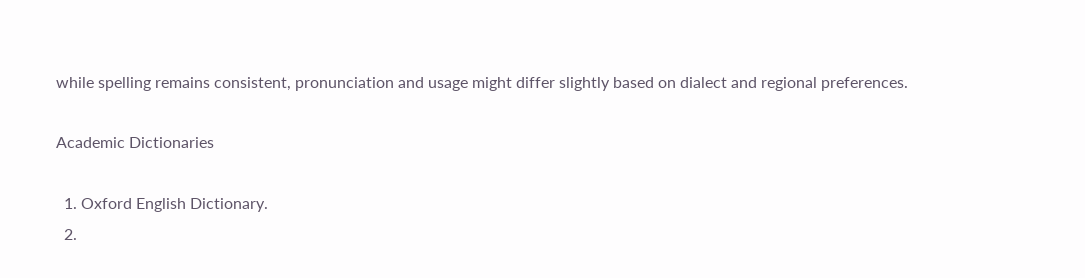while spelling remains consistent, pronunciation and usage might differ slightly based on dialect and regional preferences.

Academic Dictionaries

  1. Oxford English Dictionary.
  2.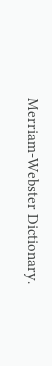Merriam-Webster Dictionary.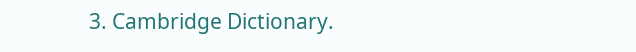3. Cambridge Dictionary.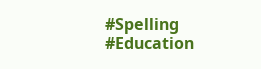#Spelling #Education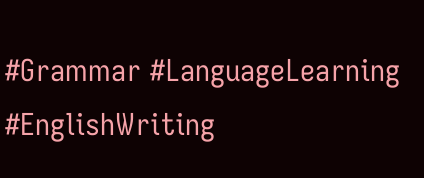#Grammar #LanguageLearning #EnglishWriting